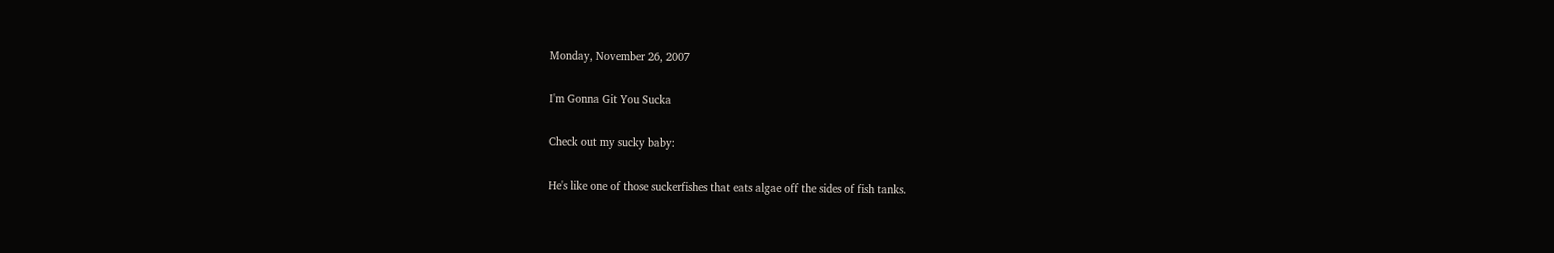Monday, November 26, 2007

I'm Gonna Git You Sucka

Check out my sucky baby:

He's like one of those suckerfishes that eats algae off the sides of fish tanks.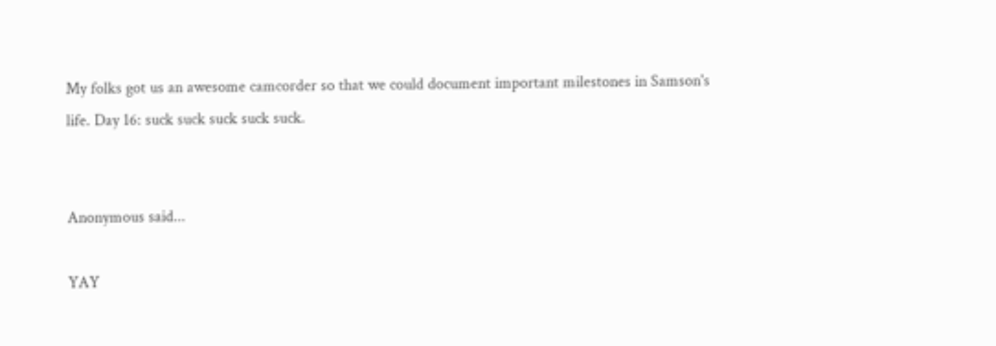My folks got us an awesome camcorder so that we could document important milestones in Samson's life. Day 16: suck suck suck suck suck.


Anonymous said...

YAY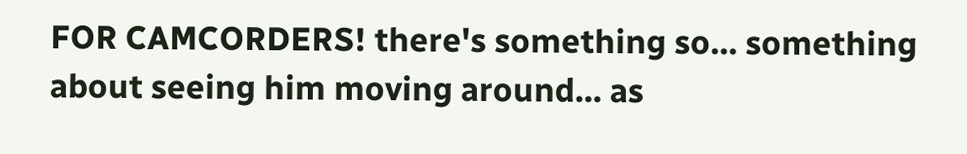FOR CAMCORDERS! there's something so... something about seeing him moving around... as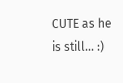CUTE as he is still... :)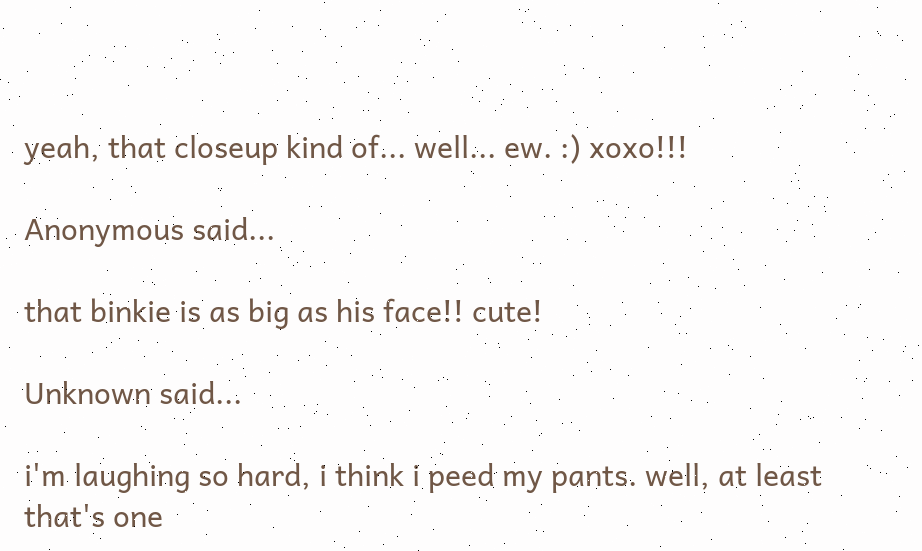yeah, that closeup kind of... well... ew. :) xoxo!!!

Anonymous said...

that binkie is as big as his face!! cute!

Unknown said...

i'm laughing so hard, i think i peed my pants. well, at least that's one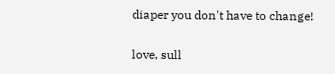diaper you don't have to change!

love, sull